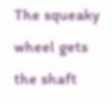The squeaky wheel gets the shaft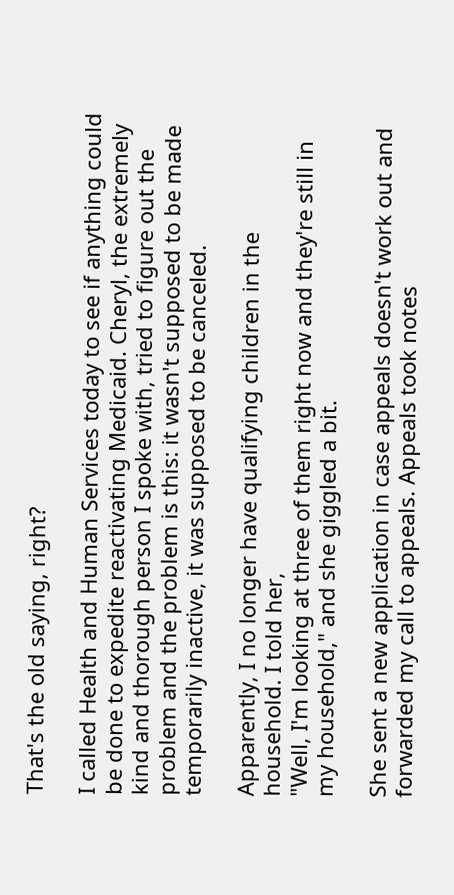That's the old saying, right?

I called Health and Human Services today to see if anything could be done to expedite reactivating Medicaid. Cheryl, the extremely kind and thorough person I spoke with, tried to figure out the problem and the problem is this: it wasn't supposed to be made temporarily inactive, it was supposed to be canceled.

Apparently, I no longer have qualifying children in the household. I told her,
"Well, I'm looking at three of them right now and they're still in my household," and she giggled a bit.

She sent a new application in case appeals doesn't work out and forwarded my call to appeals. Appeals took notes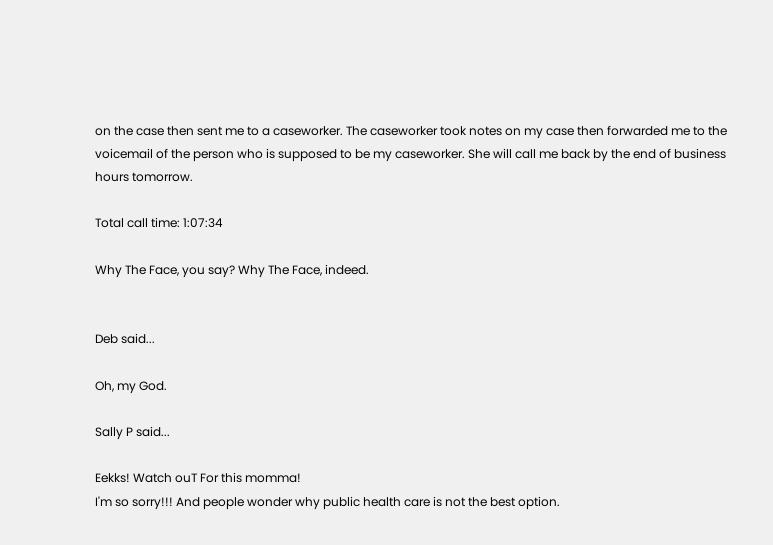on the case then sent me to a caseworker. The caseworker took notes on my case then forwarded me to the voicemail of the person who is supposed to be my caseworker. She will call me back by the end of business hours tomorrow.

Total call time: 1:07:34

Why The Face, you say? Why The Face, indeed.


Deb said...

Oh, my God.

Sally P said...

Eekks! Watch ouT For this momma!
I'm so sorry!!! And people wonder why public health care is not the best option.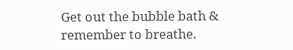Get out the bubble bath & remember to breathe.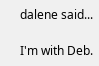dalene said...

I'm with Deb.